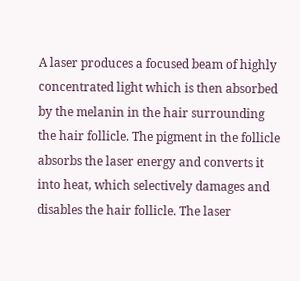A laser produces a focused beam of highly concentrated light which is then absorbed by the melanin in the hair surrounding the hair follicle. The pigment in the follicle absorbs the laser energy and converts it into heat, which selectively damages and disables the hair follicle. The laser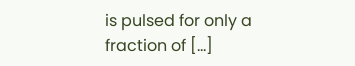is pulsed for only a fraction of [...]